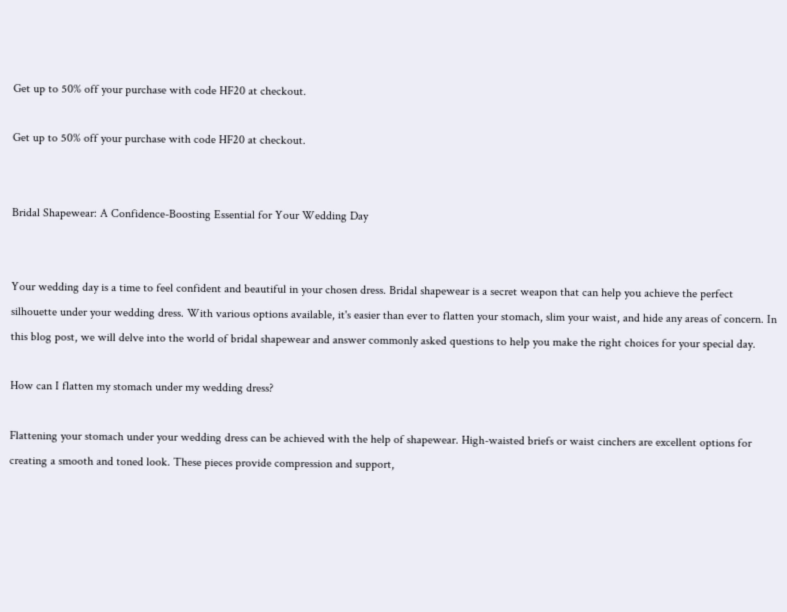Get up to 50% off your purchase with code HF20 at checkout.

Get up to 50% off your purchase with code HF20 at checkout.


Bridal Shapewear: A Confidence-Boosting Essential for Your Wedding Day


Your wedding day is a time to feel confident and beautiful in your chosen dress. Bridal shapewear is a secret weapon that can help you achieve the perfect silhouette under your wedding dress. With various options available, it's easier than ever to flatten your stomach, slim your waist, and hide any areas of concern. In this blog post, we will delve into the world of bridal shapewear and answer commonly asked questions to help you make the right choices for your special day.

How can I flatten my stomach under my wedding dress?

Flattening your stomach under your wedding dress can be achieved with the help of shapewear. High-waisted briefs or waist cinchers are excellent options for creating a smooth and toned look. These pieces provide compression and support,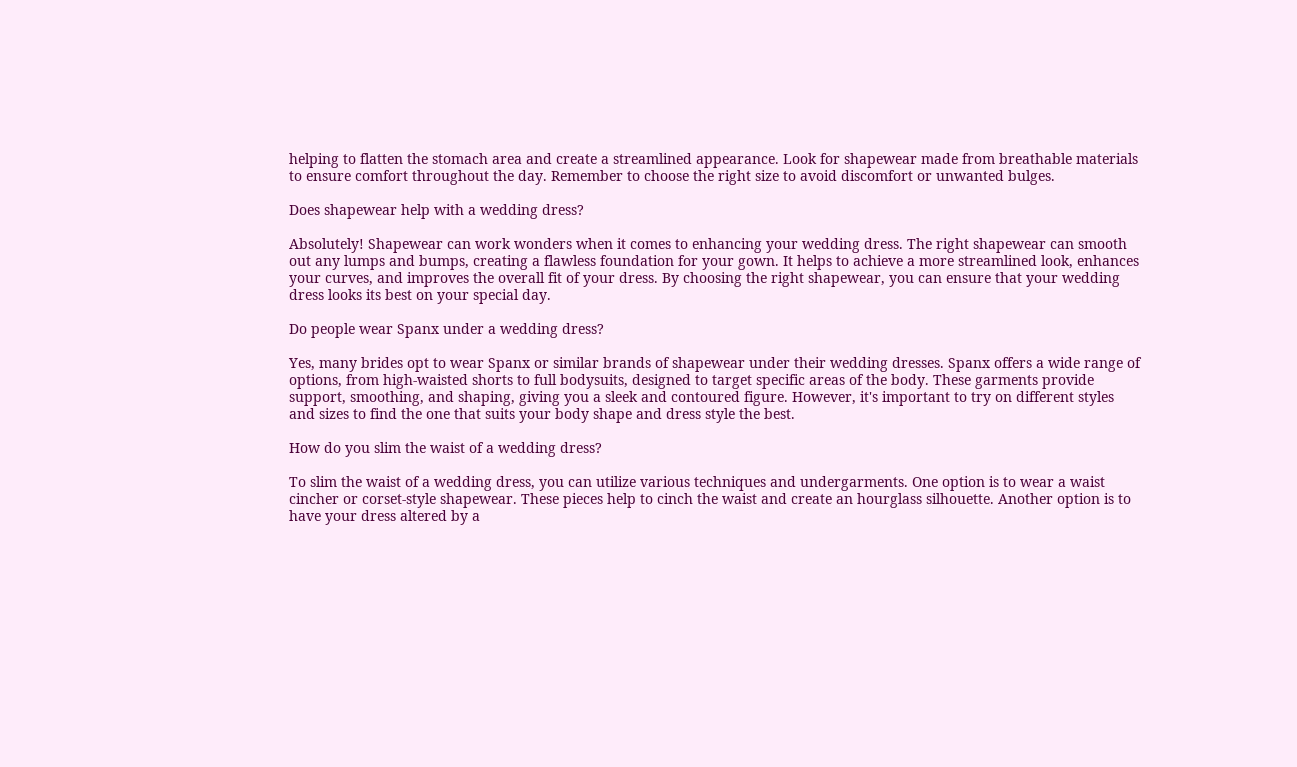helping to flatten the stomach area and create a streamlined appearance. Look for shapewear made from breathable materials to ensure comfort throughout the day. Remember to choose the right size to avoid discomfort or unwanted bulges.

Does shapewear help with a wedding dress?

Absolutely! Shapewear can work wonders when it comes to enhancing your wedding dress. The right shapewear can smooth out any lumps and bumps, creating a flawless foundation for your gown. It helps to achieve a more streamlined look, enhances your curves, and improves the overall fit of your dress. By choosing the right shapewear, you can ensure that your wedding dress looks its best on your special day.

Do people wear Spanx under a wedding dress?

Yes, many brides opt to wear Spanx or similar brands of shapewear under their wedding dresses. Spanx offers a wide range of options, from high-waisted shorts to full bodysuits, designed to target specific areas of the body. These garments provide support, smoothing, and shaping, giving you a sleek and contoured figure. However, it's important to try on different styles and sizes to find the one that suits your body shape and dress style the best.

How do you slim the waist of a wedding dress?

To slim the waist of a wedding dress, you can utilize various techniques and undergarments. One option is to wear a waist cincher or corset-style shapewear. These pieces help to cinch the waist and create an hourglass silhouette. Another option is to have your dress altered by a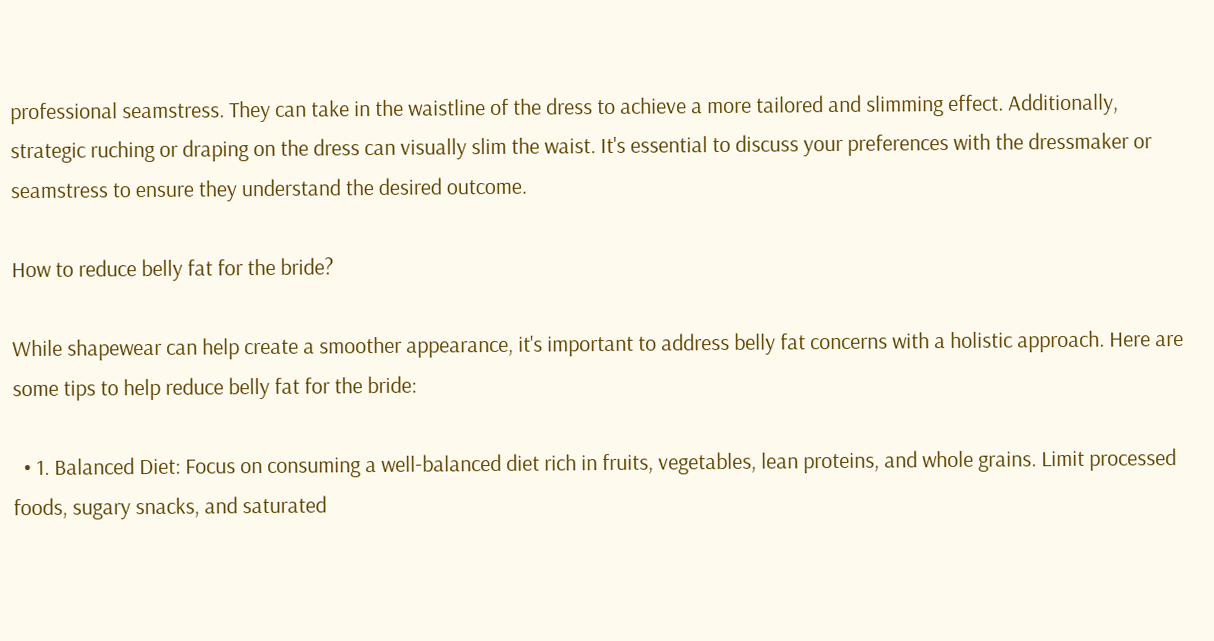professional seamstress. They can take in the waistline of the dress to achieve a more tailored and slimming effect. Additionally, strategic ruching or draping on the dress can visually slim the waist. It's essential to discuss your preferences with the dressmaker or seamstress to ensure they understand the desired outcome.

How to reduce belly fat for the bride?

While shapewear can help create a smoother appearance, it's important to address belly fat concerns with a holistic approach. Here are some tips to help reduce belly fat for the bride:

  • 1. Balanced Diet: Focus on consuming a well-balanced diet rich in fruits, vegetables, lean proteins, and whole grains. Limit processed foods, sugary snacks, and saturated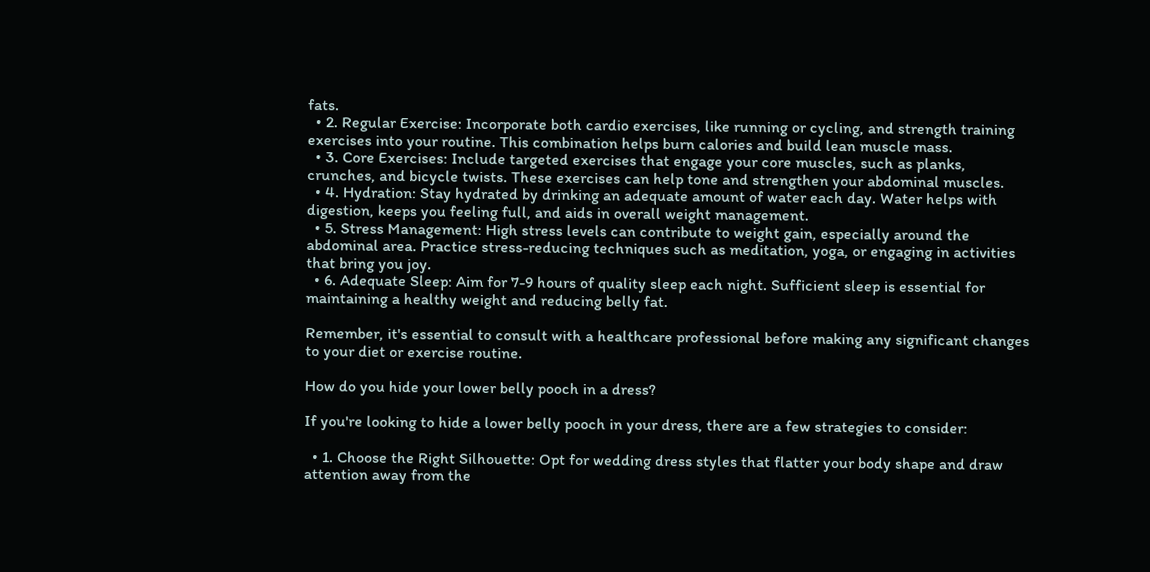fats.
  • 2. Regular Exercise: Incorporate both cardio exercises, like running or cycling, and strength training exercises into your routine. This combination helps burn calories and build lean muscle mass.
  • 3. Core Exercises: Include targeted exercises that engage your core muscles, such as planks, crunches, and bicycle twists. These exercises can help tone and strengthen your abdominal muscles.
  • 4. Hydration: Stay hydrated by drinking an adequate amount of water each day. Water helps with digestion, keeps you feeling full, and aids in overall weight management.
  • 5. Stress Management: High stress levels can contribute to weight gain, especially around the abdominal area. Practice stress-reducing techniques such as meditation, yoga, or engaging in activities that bring you joy.
  • 6. Adequate Sleep: Aim for 7-9 hours of quality sleep each night. Sufficient sleep is essential for maintaining a healthy weight and reducing belly fat.

Remember, it's essential to consult with a healthcare professional before making any significant changes to your diet or exercise routine.

How do you hide your lower belly pooch in a dress?

If you're looking to hide a lower belly pooch in your dress, there are a few strategies to consider:

  • 1. Choose the Right Silhouette: Opt for wedding dress styles that flatter your body shape and draw attention away from the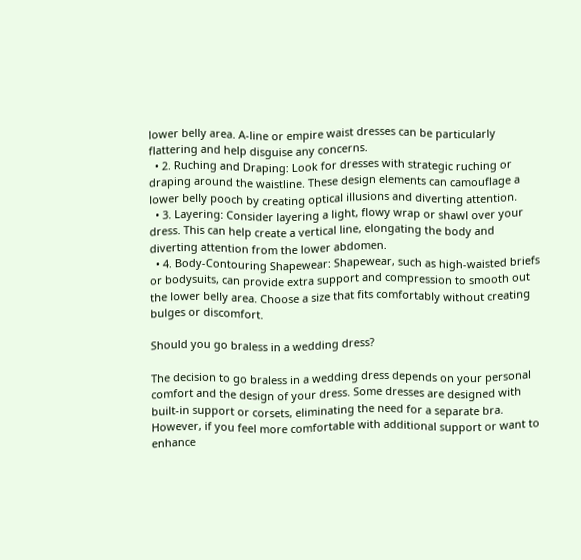lower belly area. A-line or empire waist dresses can be particularly flattering and help disguise any concerns.
  • 2. Ruching and Draping: Look for dresses with strategic ruching or draping around the waistline. These design elements can camouflage a lower belly pooch by creating optical illusions and diverting attention.
  • 3. Layering: Consider layering a light, flowy wrap or shawl over your dress. This can help create a vertical line, elongating the body and diverting attention from the lower abdomen.
  • 4. Body-Contouring Shapewear: Shapewear, such as high-waisted briefs or bodysuits, can provide extra support and compression to smooth out the lower belly area. Choose a size that fits comfortably without creating bulges or discomfort.

Should you go braless in a wedding dress?

The decision to go braless in a wedding dress depends on your personal comfort and the design of your dress. Some dresses are designed with built-in support or corsets, eliminating the need for a separate bra. However, if you feel more comfortable with additional support or want to enhance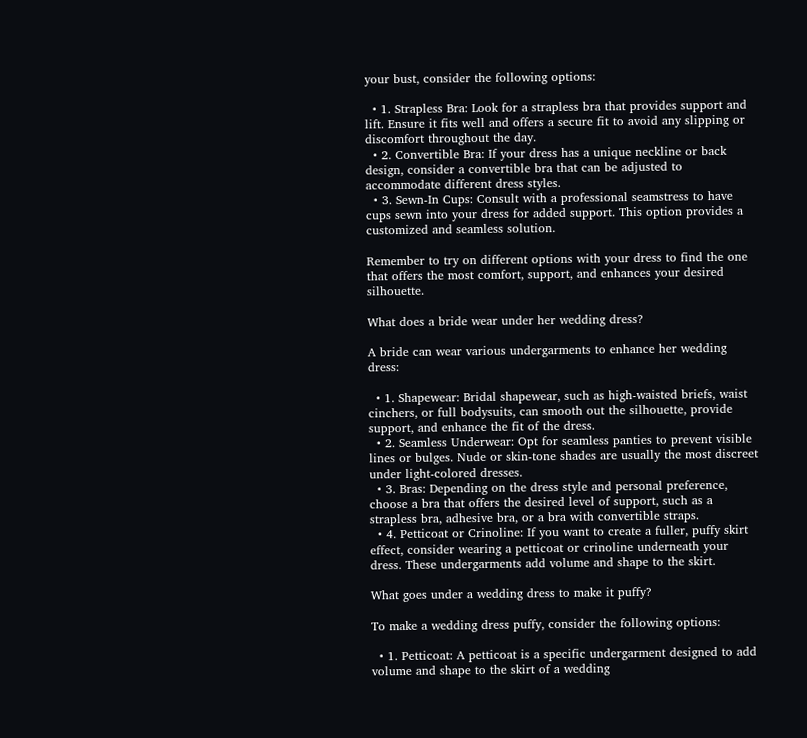your bust, consider the following options:

  • 1. Strapless Bra: Look for a strapless bra that provides support and lift. Ensure it fits well and offers a secure fit to avoid any slipping or discomfort throughout the day.
  • 2. Convertible Bra: If your dress has a unique neckline or back design, consider a convertible bra that can be adjusted to accommodate different dress styles.
  • 3. Sewn-In Cups: Consult with a professional seamstress to have cups sewn into your dress for added support. This option provides a customized and seamless solution.

Remember to try on different options with your dress to find the one that offers the most comfort, support, and enhances your desired silhouette.

What does a bride wear under her wedding dress?

A bride can wear various undergarments to enhance her wedding dress:

  • 1. Shapewear: Bridal shapewear, such as high-waisted briefs, waist cinchers, or full bodysuits, can smooth out the silhouette, provide support, and enhance the fit of the dress.
  • 2. Seamless Underwear: Opt for seamless panties to prevent visible lines or bulges. Nude or skin-tone shades are usually the most discreet under light-colored dresses.
  • 3. Bras: Depending on the dress style and personal preference, choose a bra that offers the desired level of support, such as a strapless bra, adhesive bra, or a bra with convertible straps.
  • 4. Petticoat or Crinoline: If you want to create a fuller, puffy skirt effect, consider wearing a petticoat or crinoline underneath your dress. These undergarments add volume and shape to the skirt.

What goes under a wedding dress to make it puffy?

To make a wedding dress puffy, consider the following options:

  • 1. Petticoat: A petticoat is a specific undergarment designed to add volume and shape to the skirt of a wedding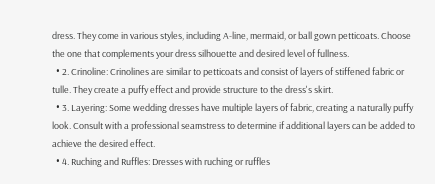dress. They come in various styles, including A-line, mermaid, or ball gown petticoats. Choose the one that complements your dress silhouette and desired level of fullness.
  • 2. Crinoline: Crinolines are similar to petticoats and consist of layers of stiffened fabric or tulle. They create a puffy effect and provide structure to the dress's skirt.
  • 3. Layering: Some wedding dresses have multiple layers of fabric, creating a naturally puffy look. Consult with a professional seamstress to determine if additional layers can be added to achieve the desired effect.
  • 4. Ruching and Ruffles: Dresses with ruching or ruffles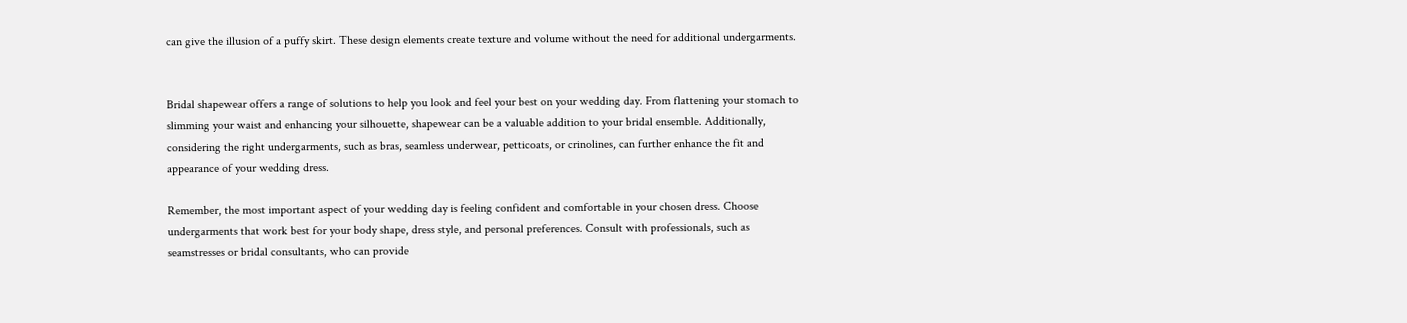can give the illusion of a puffy skirt. These design elements create texture and volume without the need for additional undergarments.


Bridal shapewear offers a range of solutions to help you look and feel your best on your wedding day. From flattening your stomach to slimming your waist and enhancing your silhouette, shapewear can be a valuable addition to your bridal ensemble. Additionally, considering the right undergarments, such as bras, seamless underwear, petticoats, or crinolines, can further enhance the fit and appearance of your wedding dress.

Remember, the most important aspect of your wedding day is feeling confident and comfortable in your chosen dress. Choose undergarments that work best for your body shape, dress style, and personal preferences. Consult with professionals, such as seamstresses or bridal consultants, who can provide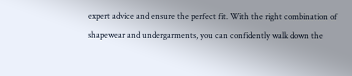expert advice and ensure the perfect fit. With the right combination of shapewear and undergarments, you can confidently walk down the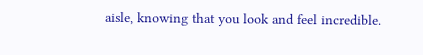aisle, knowing that you look and feel incredible.